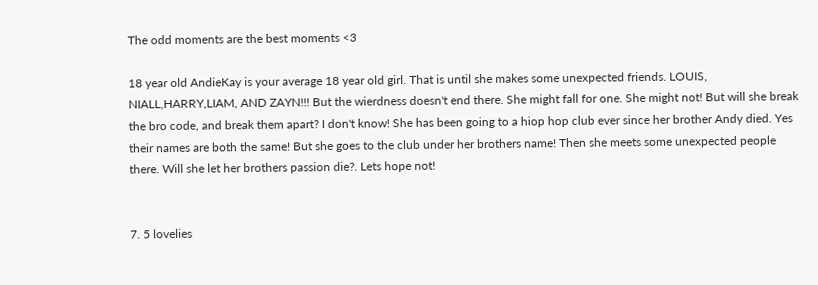The odd moments are the best moments <3

18 year old AndieKay is your average 18 year old girl. That is until she makes some unexpected friends. LOUIS, NIALL,HARRY,LIAM, AND ZAYN!!! But the wierdness doesn't end there. She might fall for one. She might not! But will she break the bro code, and break them apart? I don't know! She has been going to a hiop hop club ever since her brother Andy died. Yes their names are both the same! But she goes to the club under her brothers name! Then she meets some unexpected people there. Will she let her brothers passion die?. Lets hope not!


7. 5 lovelies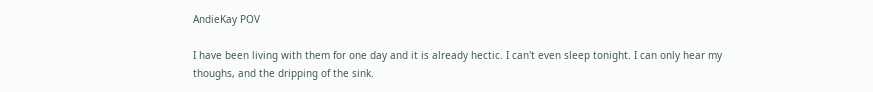AndieKay POV

I have been living with them for one day and it is already hectic. I can't even sleep tonight. I can only hear my thoughs, and the dripping of the sink.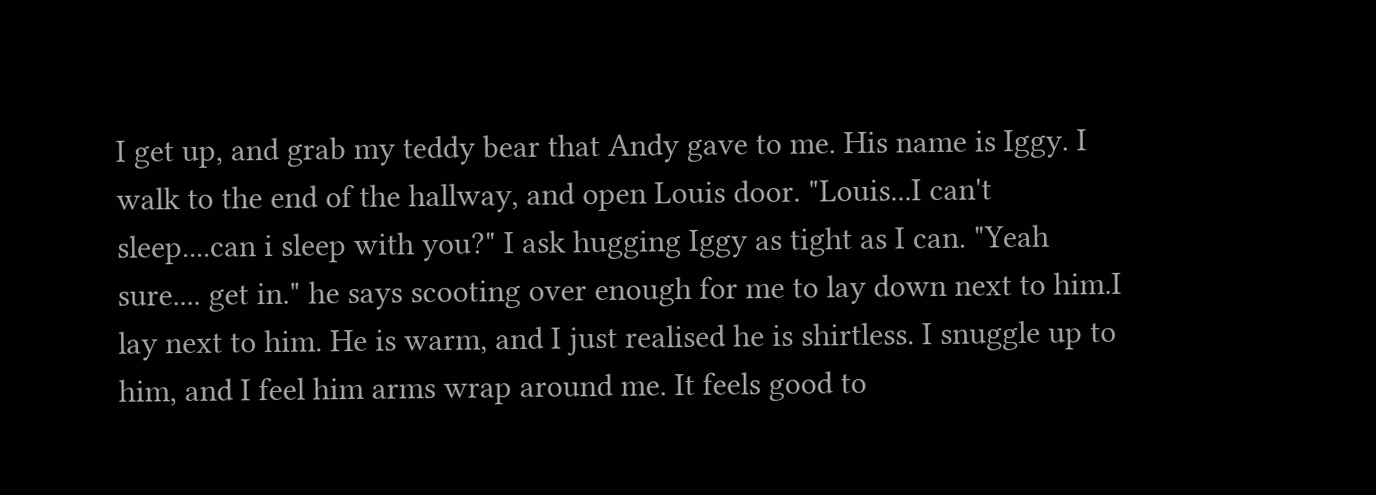I get up, and grab my teddy bear that Andy gave to me. His name is Iggy. I walk to the end of the hallway, and open Louis door. "Louis...I can't sleep....can i sleep with you?" I ask hugging Iggy as tight as I can. "Yeah sure.... get in." he says scooting over enough for me to lay down next to him.I lay next to him. He is warm, and I just realised he is shirtless. I snuggle up to him, and I feel him arms wrap around me. It feels good to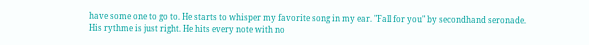have some one to go to. He starts to whisper my favorite song in my ear. "Fall for you" by secondhand seronade. His rythme is just right. He hits every note with no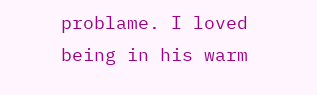problame. I loved being in his warm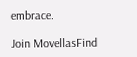embrace.

Join MovellasFind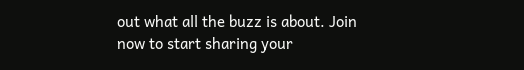out what all the buzz is about. Join now to start sharing your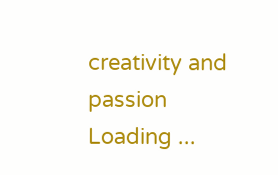creativity and passion
Loading ...